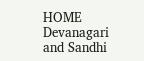HOME Devanagari and Sandhi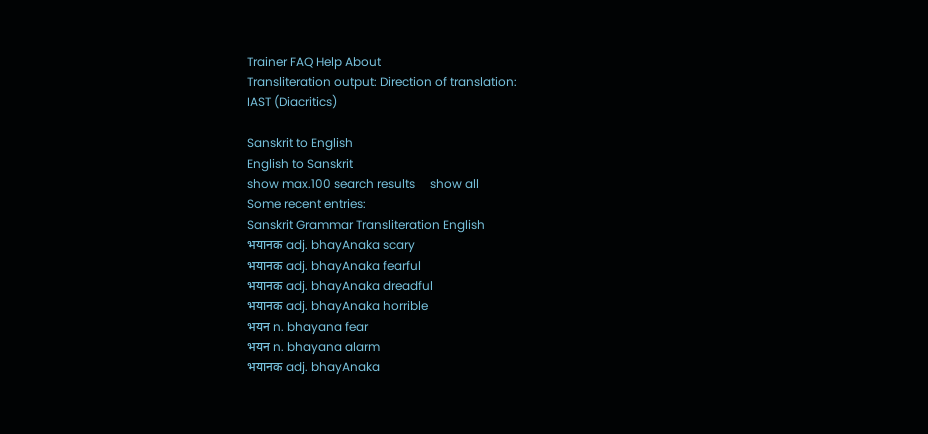Trainer FAQ Help About
Transliteration output: Direction of translation:
IAST (Diacritics)

Sanskrit to English
English to Sanskrit
show max.100 search results     show all
Some recent entries:
Sanskrit Grammar Transliteration English
भयानक adj. bhayAnaka scary
भयानक adj. bhayAnaka fearful
भयानक adj. bhayAnaka dreadful
भयानक adj. bhayAnaka horrible
भयन n. bhayana fear
भयन n. bhayana alarm
भयानक adj. bhayAnaka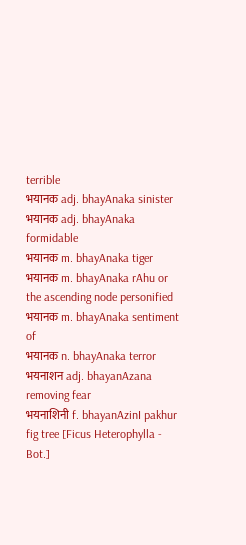terrible
भयानक adj. bhayAnaka sinister
भयानक adj. bhayAnaka formidable
भयानक m. bhayAnaka tiger
भयानक m. bhayAnaka rAhu or the ascending node personified
भयानक m. bhayAnaka sentiment of
भयानक n. bhayAnaka terror
भयनाशन adj. bhayanAzana removing fear
भयनाशिनी f. bhayanAzinI pakhur fig tree [Ficus Heterophylla - Bot.]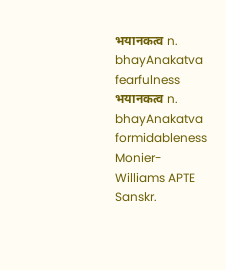भयानकत्व n. bhayAnakatva fearfulness
भयानकत्व n. bhayAnakatva formidableness
Monier-Williams APTE Sanskr.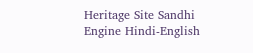Heritage Site Sandhi Engine Hindi-English